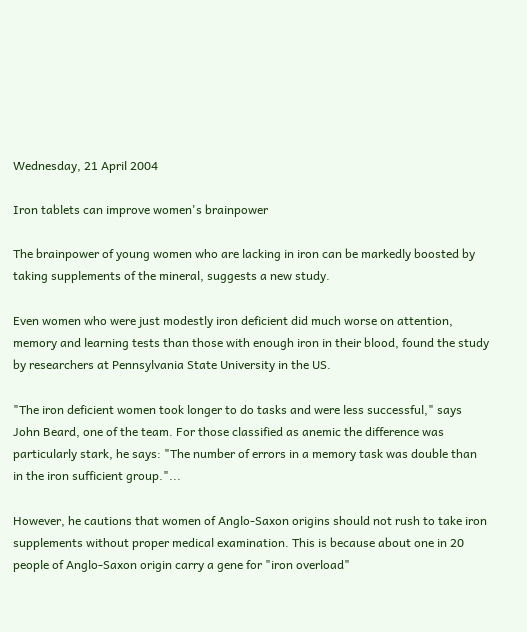Wednesday, 21 April 2004

Iron tablets can improve women's brainpower

The brainpower of young women who are lacking in iron can be markedly boosted by taking supplements of the mineral, suggests a new study.

Even women who were just modestly iron deficient did much worse on attention, memory and learning tests than those with enough iron in their blood, found the study by researchers at Pennsylvania State University in the US.

"The iron deficient women took longer to do tasks and were less successful," says John Beard, one of the team. For those classified as anemic the difference was particularly stark, he says: "The number of errors in a memory task was double than in the iron sufficient group."...

However, he cautions that women of Anglo-Saxon origins should not rush to take iron supplements without proper medical examination. This is because about one in 20 people of Anglo-Saxon origin carry a gene for "iron overload"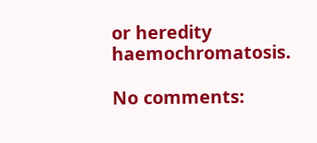or heredity haemochromatosis.

No comments: